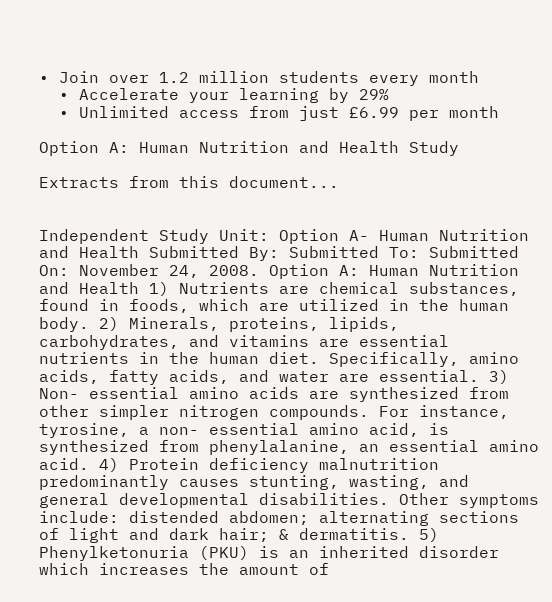• Join over 1.2 million students every month
  • Accelerate your learning by 29%
  • Unlimited access from just £6.99 per month

Option A: Human Nutrition and Health Study

Extracts from this document...


Independent Study Unit: Option A- Human Nutrition and Health Submitted By: Submitted To: Submitted On: November 24, 2008. Option A: Human Nutrition and Health 1) Nutrients are chemical substances, found in foods, which are utilized in the human body. 2) Minerals, proteins, lipids, carbohydrates, and vitamins are essential nutrients in the human diet. Specifically, amino acids, fatty acids, and water are essential. 3) Non- essential amino acids are synthesized from other simpler nitrogen compounds. For instance, tyrosine, a non- essential amino acid, is synthesized from phenylalanine, an essential amino acid. 4) Protein deficiency malnutrition predominantly causes stunting, wasting, and general developmental disabilities. Other symptoms include: distended abdomen; alternating sections of light and dark hair; & dermatitis. 5) Phenylketonuria (PKU) is an inherited disorder which increases the amount of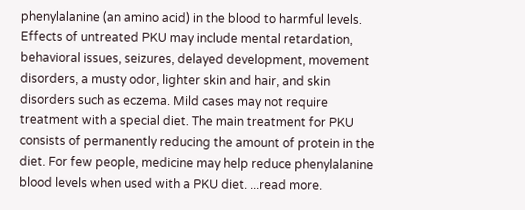phenylalanine (an amino acid) in the blood to harmful levels. Effects of untreated PKU may include mental retardation, behavioral issues, seizures, delayed development, movement disorders, a musty odor, lighter skin and hair, and skin disorders such as eczema. Mild cases may not require treatment with a special diet. The main treatment for PKU consists of permanently reducing the amount of protein in the diet. For few people, medicine may help reduce phenylalanine blood levels when used with a PKU diet. ...read more.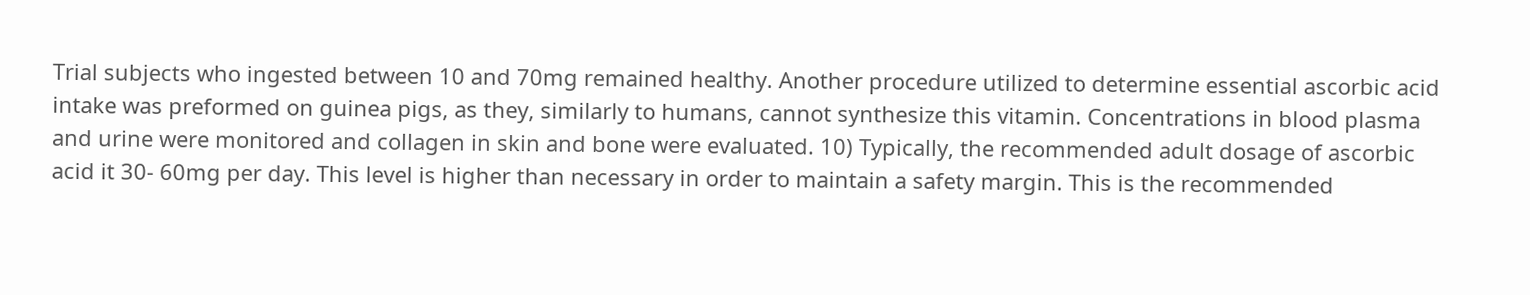Trial subjects who ingested between 10 and 70mg remained healthy. Another procedure utilized to determine essential ascorbic acid intake was preformed on guinea pigs, as they, similarly to humans, cannot synthesize this vitamin. Concentrations in blood plasma and urine were monitored and collagen in skin and bone were evaluated. 10) Typically, the recommended adult dosage of ascorbic acid it 30- 60mg per day. This level is higher than necessary in order to maintain a safety margin. This is the recommended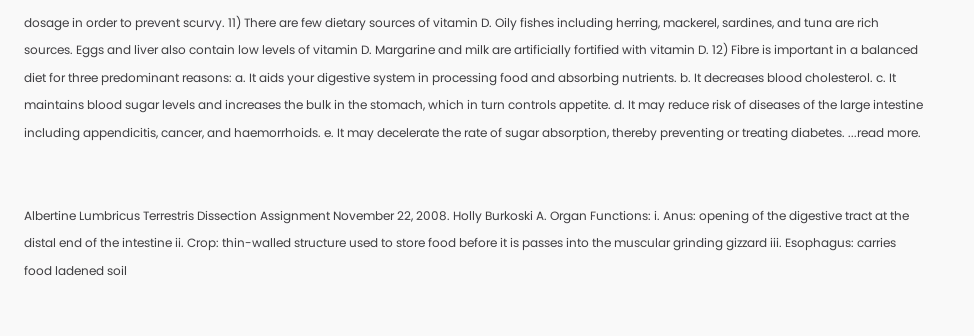dosage in order to prevent scurvy. 11) There are few dietary sources of vitamin D. Oily fishes including herring, mackerel, sardines, and tuna are rich sources. Eggs and liver also contain low levels of vitamin D. Margarine and milk are artificially fortified with vitamin D. 12) Fibre is important in a balanced diet for three predominant reasons: a. It aids your digestive system in processing food and absorbing nutrients. b. It decreases blood cholesterol. c. It maintains blood sugar levels and increases the bulk in the stomach, which in turn controls appetite. d. It may reduce risk of diseases of the large intestine including appendicitis, cancer, and haemorrhoids. e. It may decelerate the rate of sugar absorption, thereby preventing or treating diabetes. ...read more.


Albertine Lumbricus Terrestris Dissection Assignment November 22, 2008. Holly Burkoski A. Organ Functions: i. Anus: opening of the digestive tract at the distal end of the intestine ii. Crop: thin-walled structure used to store food before it is passes into the muscular grinding gizzard iii. Esophagus: carries food ladened soil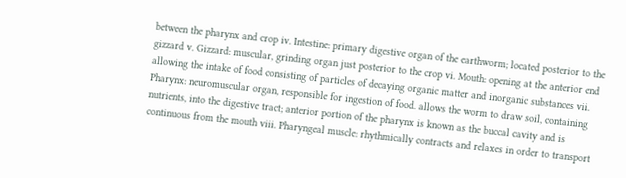between the pharynx and crop iv. Intestine: primary digestive organ of the earthworm; located posterior to the gizzard v. Gizzard: muscular, grinding organ just posterior to the crop vi. Mouth: opening at the anterior end allowing the intake of food consisting of particles of decaying organic matter and inorganic substances vii. Pharynx: neuromuscular organ, responsible for ingestion of food. allows the worm to draw soil, containing nutrients, into the digestive tract; anterior portion of the pharynx is known as the buccal cavity and is continuous from the mouth viii. Pharyngeal muscle: rhythmically contracts and relaxes in order to transport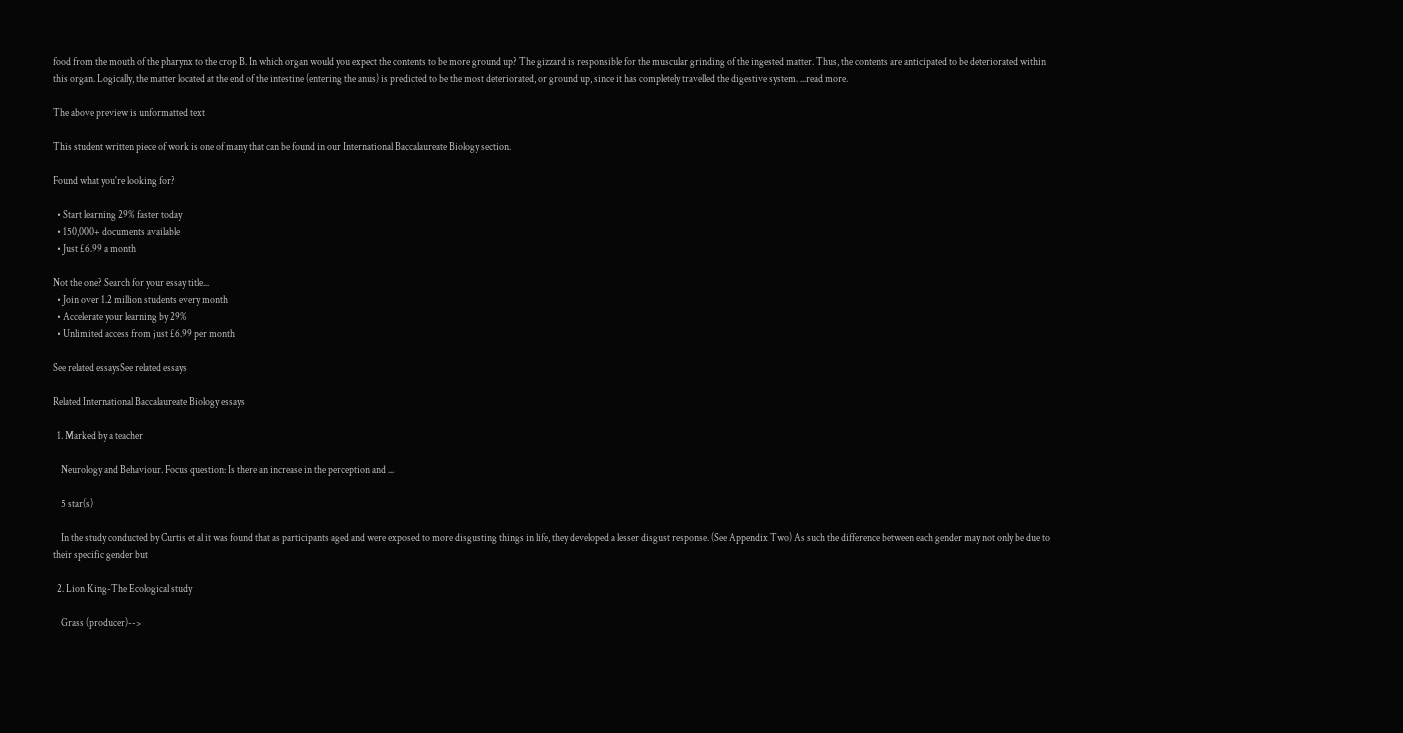food from the mouth of the pharynx to the crop B. In which organ would you expect the contents to be more ground up? The gizzard is responsible for the muscular grinding of the ingested matter. Thus, the contents are anticipated to be deteriorated within this organ. Logically, the matter located at the end of the intestine (entering the anus) is predicted to be the most deteriorated, or ground up, since it has completely travelled the digestive system. ...read more.

The above preview is unformatted text

This student written piece of work is one of many that can be found in our International Baccalaureate Biology section.

Found what you're looking for?

  • Start learning 29% faster today
  • 150,000+ documents available
  • Just £6.99 a month

Not the one? Search for your essay title...
  • Join over 1.2 million students every month
  • Accelerate your learning by 29%
  • Unlimited access from just £6.99 per month

See related essaysSee related essays

Related International Baccalaureate Biology essays

  1. Marked by a teacher

    Neurology and Behaviour. Focus question: Is there an increase in the perception and ...

    5 star(s)

    In the study conducted by Curtis et al it was found that as participants aged and were exposed to more disgusting things in life, they developed a lesser disgust response. (See Appendix Two) As such the difference between each gender may not only be due to their specific gender but

  2. Lion King-The Ecological study

    Grass (producer)-->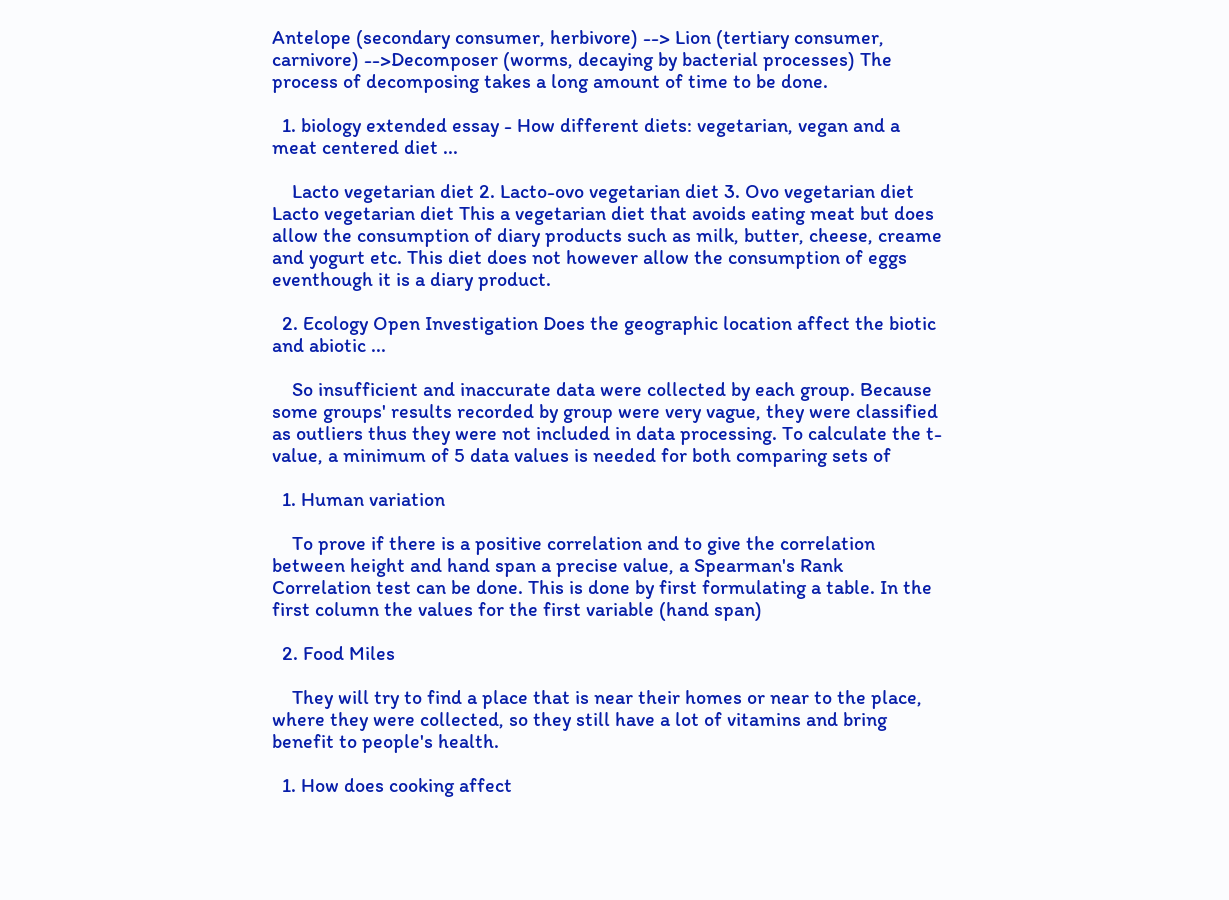Antelope (secondary consumer, herbivore) --> Lion (tertiary consumer, carnivore) -->Decomposer (worms, decaying by bacterial processes) The process of decomposing takes a long amount of time to be done.

  1. biology extended essay - How different diets: vegetarian, vegan and a meat centered diet ...

    Lacto vegetarian diet 2. Lacto-ovo vegetarian diet 3. Ovo vegetarian diet Lacto vegetarian diet This a vegetarian diet that avoids eating meat but does allow the consumption of diary products such as milk, butter, cheese, creame and yogurt etc. This diet does not however allow the consumption of eggs eventhough it is a diary product.

  2. Ecology Open Investigation Does the geographic location affect the biotic and abiotic ...

    So insufficient and inaccurate data were collected by each group. Because some groups' results recorded by group were very vague, they were classified as outliers thus they were not included in data processing. To calculate the t-value, a minimum of 5 data values is needed for both comparing sets of

  1. Human variation

    To prove if there is a positive correlation and to give the correlation between height and hand span a precise value, a Spearman's Rank Correlation test can be done. This is done by first formulating a table. In the first column the values for the first variable (hand span)

  2. Food Miles

    They will try to find a place that is near their homes or near to the place, where they were collected, so they still have a lot of vitamins and bring benefit to people's health.

  1. How does cooking affect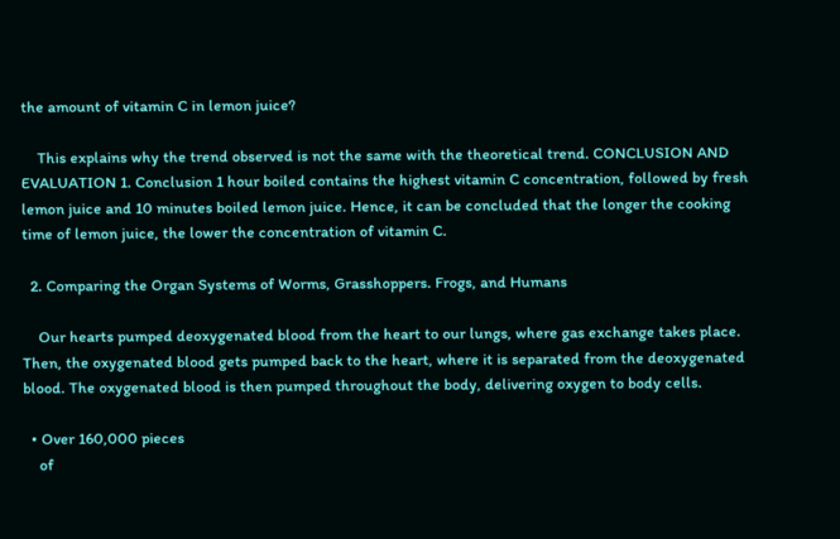the amount of vitamin C in lemon juice?

    This explains why the trend observed is not the same with the theoretical trend. CONCLUSION AND EVALUATION 1. Conclusion 1 hour boiled contains the highest vitamin C concentration, followed by fresh lemon juice and 10 minutes boiled lemon juice. Hence, it can be concluded that the longer the cooking time of lemon juice, the lower the concentration of vitamin C.

  2. Comparing the Organ Systems of Worms, Grasshoppers. Frogs, and Humans

    Our hearts pumped deoxygenated blood from the heart to our lungs, where gas exchange takes place. Then, the oxygenated blood gets pumped back to the heart, where it is separated from the deoxygenated blood. The oxygenated blood is then pumped throughout the body, delivering oxygen to body cells.

  • Over 160,000 pieces
    of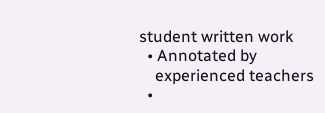student written work
  • Annotated by
    experienced teachers
  •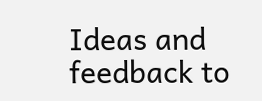Ideas and feedback to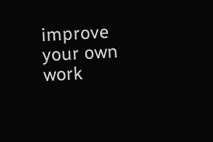improve your own work